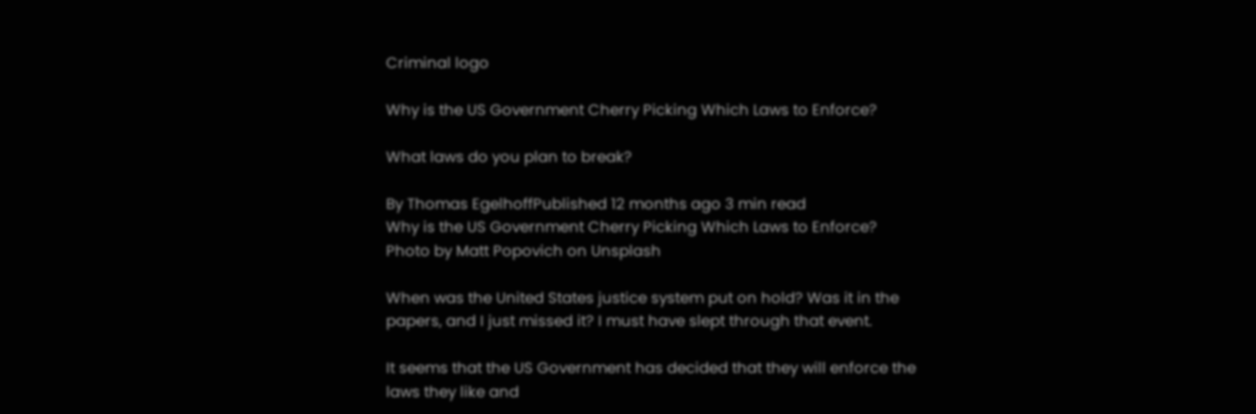Criminal logo

Why is the US Government Cherry Picking Which Laws to Enforce?

What laws do you plan to break?

By Thomas EgelhoffPublished 12 months ago 3 min read
Why is the US Government Cherry Picking Which Laws to Enforce?
Photo by Matt Popovich on Unsplash

When was the United States justice system put on hold? Was it in the papers, and I just missed it? I must have slept through that event.

It seems that the US Government has decided that they will enforce the laws they like and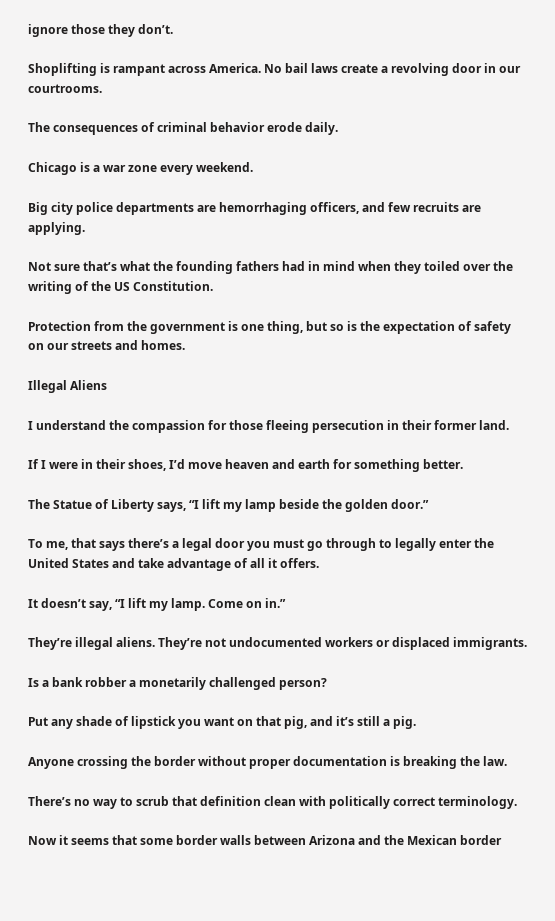ignore those they don’t.

Shoplifting is rampant across America. No bail laws create a revolving door in our courtrooms.

The consequences of criminal behavior erode daily.

Chicago is a war zone every weekend.

Big city police departments are hemorrhaging officers, and few recruits are applying.

Not sure that’s what the founding fathers had in mind when they toiled over the writing of the US Constitution.

Protection from the government is one thing, but so is the expectation of safety on our streets and homes.

Illegal Aliens

I understand the compassion for those fleeing persecution in their former land.

If I were in their shoes, I’d move heaven and earth for something better.

The Statue of Liberty says, “I lift my lamp beside the golden door.”

To me, that says there’s a legal door you must go through to legally enter the United States and take advantage of all it offers.

It doesn’t say, “I lift my lamp. Come on in.”

They’re illegal aliens. They’re not undocumented workers or displaced immigrants.

Is a bank robber a monetarily challenged person?

Put any shade of lipstick you want on that pig, and it’s still a pig.

Anyone crossing the border without proper documentation is breaking the law.

There’s no way to scrub that definition clean with politically correct terminology.

Now it seems that some border walls between Arizona and the Mexican border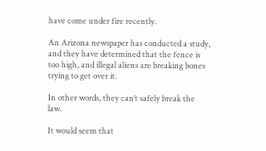have come under fire recently.

An Arizona newspaper has conducted a study, and they have determined that the fence is too high, and illegal aliens are breaking bones trying to get over it.

In other words, they can’t safely break the law.

It would seem that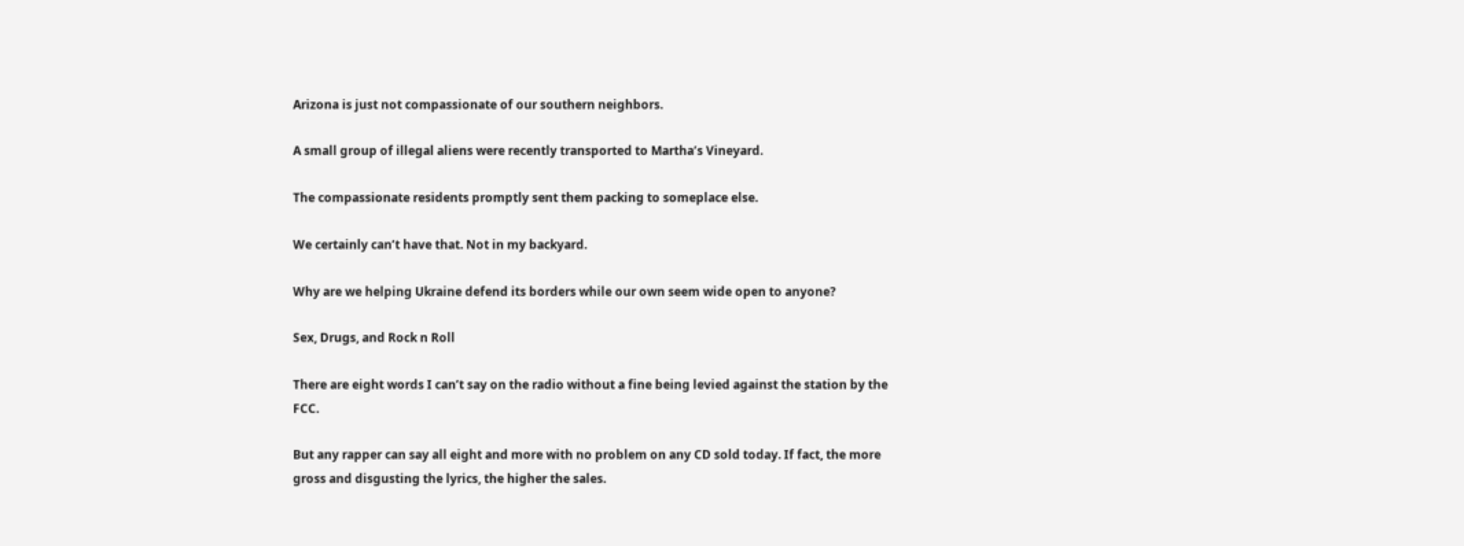Arizona is just not compassionate of our southern neighbors.

A small group of illegal aliens were recently transported to Martha’s Vineyard.

The compassionate residents promptly sent them packing to someplace else.

We certainly can’t have that. Not in my backyard.

Why are we helping Ukraine defend its borders while our own seem wide open to anyone?

Sex, Drugs, and Rock n Roll

There are eight words I can’t say on the radio without a fine being levied against the station by the FCC.

But any rapper can say all eight and more with no problem on any CD sold today. If fact, the more gross and disgusting the lyrics, the higher the sales.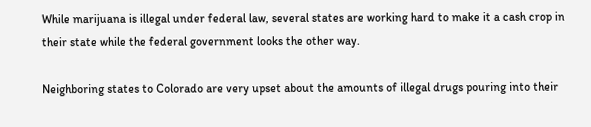While marijuana is illegal under federal law, several states are working hard to make it a cash crop in their state while the federal government looks the other way.

Neighboring states to Colorado are very upset about the amounts of illegal drugs pouring into their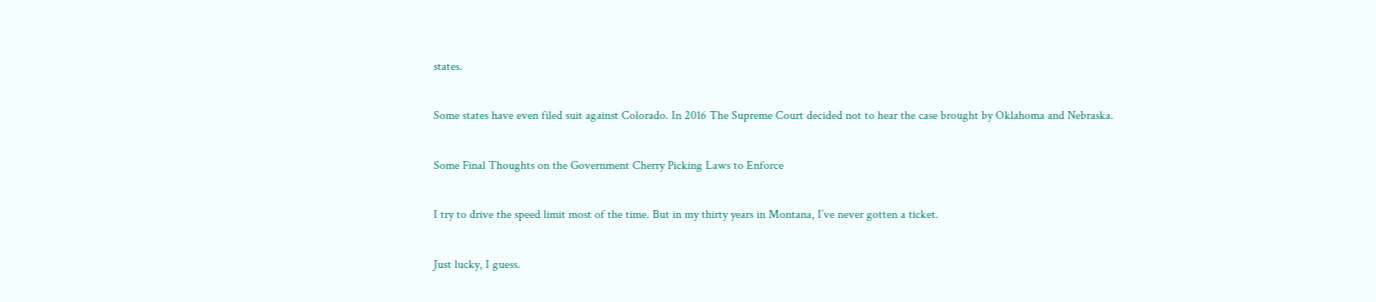states.

Some states have even filed suit against Colorado. In 2016 The Supreme Court decided not to hear the case brought by Oklahoma and Nebraska.

Some Final Thoughts on the Government Cherry Picking Laws to Enforce

I try to drive the speed limit most of the time. But in my thirty years in Montana, I’ve never gotten a ticket.

Just lucky, I guess.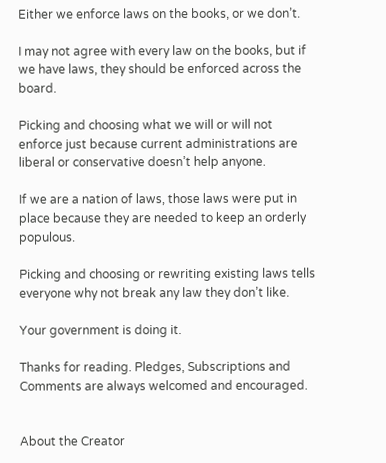Either we enforce laws on the books, or we don’t.

I may not agree with every law on the books, but if we have laws, they should be enforced across the board.

Picking and choosing what we will or will not enforce just because current administrations are liberal or conservative doesn’t help anyone.

If we are a nation of laws, those laws were put in place because they are needed to keep an orderly populous.

Picking and choosing or rewriting existing laws tells everyone why not break any law they don’t like.

Your government is doing it.

Thanks for reading. Pledges, Subscriptions and Comments are always welcomed and encouraged.


About the Creator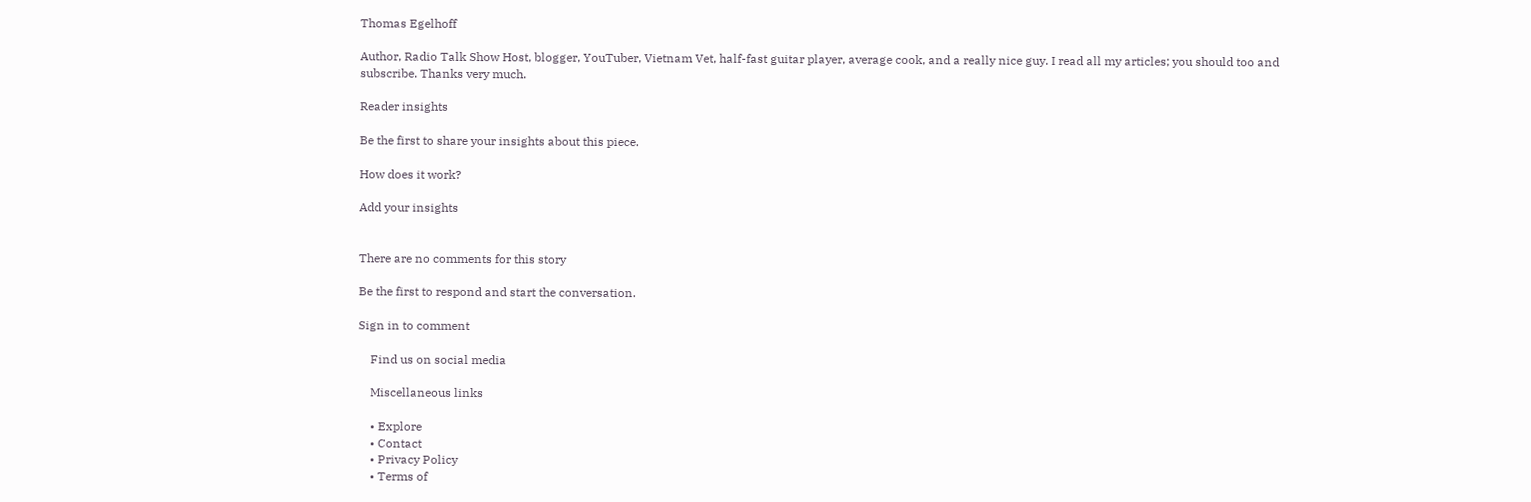Thomas Egelhoff

Author, Radio Talk Show Host, blogger, YouTuber, Vietnam Vet, half-fast guitar player, average cook, and a really nice guy. I read all my articles; you should too and subscribe. Thanks very much.

Reader insights

Be the first to share your insights about this piece.

How does it work?

Add your insights


There are no comments for this story

Be the first to respond and start the conversation.

Sign in to comment

    Find us on social media

    Miscellaneous links

    • Explore
    • Contact
    • Privacy Policy
    • Terms of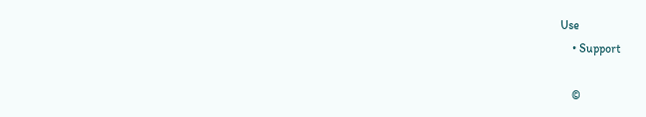Use
    • Support

    ©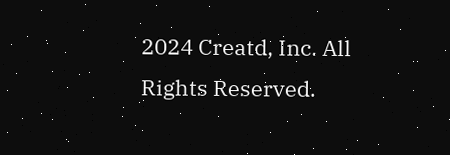2024 Creatd, Inc. All Rights Reserved.